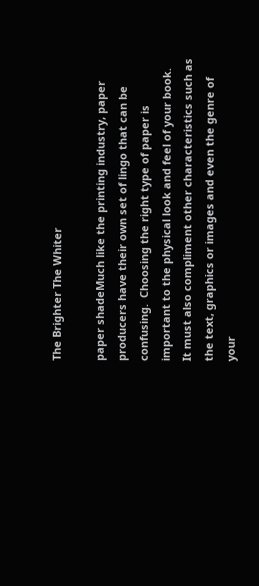The Brighter The Whiter

paper shadeMuch like the printing industry, paper producers have their own set of lingo that can be confusing.  Choosing the right type of paper is important to the physical look and feel of your book.  It must also compliment other characteristics such as the text, graphics or images and even the genre of your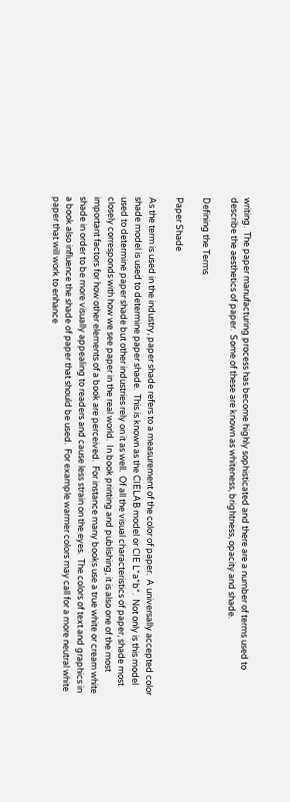writing.  The paper manufacturing process has become highly sophisticated and there are a number of terms used to describe the aesthetics of paper.  Some of these are known as whiteness, brightness, opacity and shade.

Defining the Terms

Paper Shade

As the term is used in the industry, paper shade refers to a measurement of the color of paper.  A universally accepted color shade model is used to determine paper shade.  This is known as the CIELAB model or CIE L*a*b*.  Not only is this model used to determine paper shade but other industries rely on it as well.  Of all the visual characteristics of paper, shade most closely corresponds with how we see paper in the real world.  In book printing and publishing, it is also one of the most important factors for how other elements of a book are perceived.  For instance many books use a true white or cream white shade in order to be more visually appealing to readers and cause less strain on the eyes.  The colors of text and graphics in a book also influence the shade of paper that should be used.  For example warmer colors may call for a more neutral white paper that will work to enhance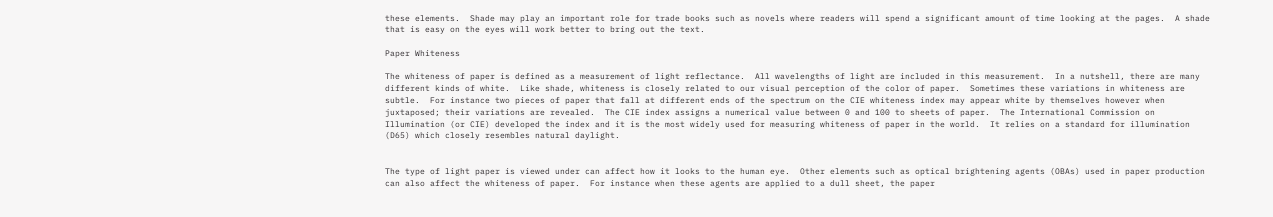these elements.  Shade may play an important role for trade books such as novels where readers will spend a significant amount of time looking at the pages.  A shade that is easy on the eyes will work better to bring out the text.

Paper Whiteness

The whiteness of paper is defined as a measurement of light reflectance.  All wavelengths of light are included in this measurement.  In a nutshell, there are many different kinds of white.  Like shade, whiteness is closely related to our visual perception of the color of paper.  Sometimes these variations in whiteness are subtle.  For instance two pieces of paper that fall at different ends of the spectrum on the CIE whiteness index may appear white by themselves however when juxtaposed; their variations are revealed.  The CIE index assigns a numerical value between 0 and 100 to sheets of paper.  The International Commission on Illumination (or CIE) developed the index and it is the most widely used for measuring whiteness of paper in the world.  It relies on a standard for illumination (D65) which closely resembles natural daylight.


The type of light paper is viewed under can affect how it looks to the human eye.  Other elements such as optical brightening agents (OBAs) used in paper production can also affect the whiteness of paper.  For instance when these agents are applied to a dull sheet, the paper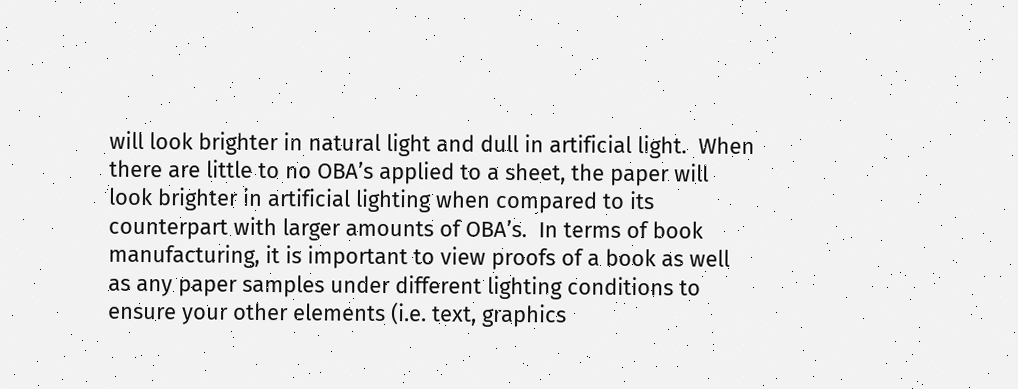will look brighter in natural light and dull in artificial light.  When there are little to no OBA’s applied to a sheet, the paper will look brighter in artificial lighting when compared to its counterpart with larger amounts of OBA’s.  In terms of book manufacturing, it is important to view proofs of a book as well as any paper samples under different lighting conditions to ensure your other elements (i.e. text, graphics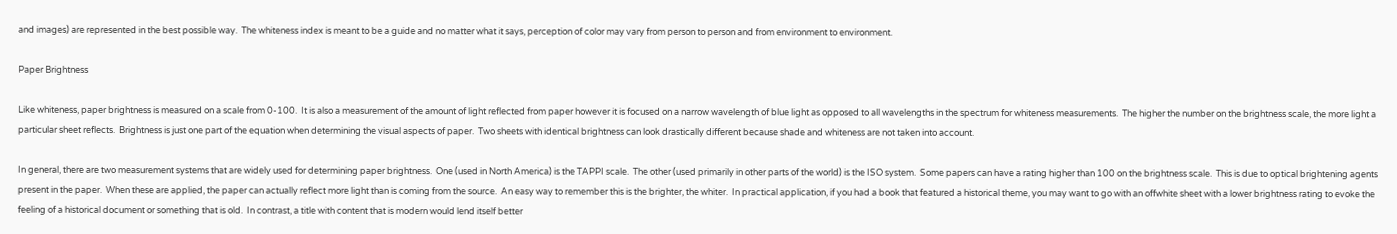and images) are represented in the best possible way.  The whiteness index is meant to be a guide and no matter what it says, perception of color may vary from person to person and from environment to environment.

Paper Brightness

Like whiteness, paper brightness is measured on a scale from 0-100.  It is also a measurement of the amount of light reflected from paper however it is focused on a narrow wavelength of blue light as opposed to all wavelengths in the spectrum for whiteness measurements.  The higher the number on the brightness scale, the more light a particular sheet reflects.  Brightness is just one part of the equation when determining the visual aspects of paper.  Two sheets with identical brightness can look drastically different because shade and whiteness are not taken into account.

In general, there are two measurement systems that are widely used for determining paper brightness.  One (used in North America) is the TAPPI scale.  The other (used primarily in other parts of the world) is the ISO system.  Some papers can have a rating higher than 100 on the brightness scale.  This is due to optical brightening agents present in the paper.  When these are applied, the paper can actually reflect more light than is coming from the source.  An easy way to remember this is the brighter, the whiter.  In practical application, if you had a book that featured a historical theme, you may want to go with an offwhite sheet with a lower brightness rating to evoke the feeling of a historical document or something that is old.  In contrast, a title with content that is modern would lend itself better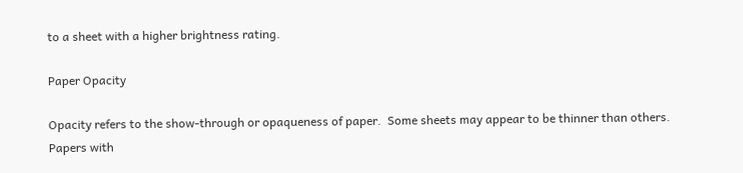to a sheet with a higher brightness rating.

Paper Opacity

Opacity refers to the show-through or opaqueness of paper.  Some sheets may appear to be thinner than others.  Papers with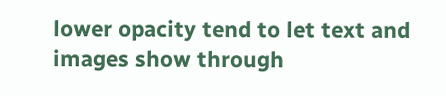lower opacity tend to let text and images show through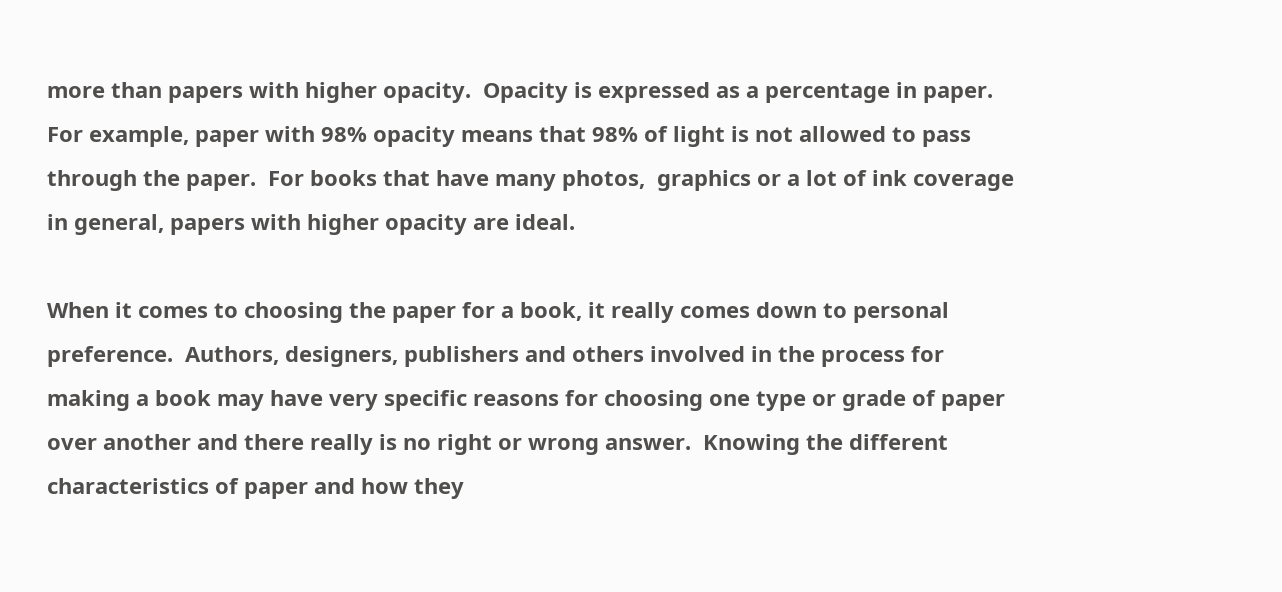more than papers with higher opacity.  Opacity is expressed as a percentage in paper.  For example, paper with 98% opacity means that 98% of light is not allowed to pass through the paper.  For books that have many photos,  graphics or a lot of ink coverage in general, papers with higher opacity are ideal.

When it comes to choosing the paper for a book, it really comes down to personal preference.  Authors, designers, publishers and others involved in the process for making a book may have very specific reasons for choosing one type or grade of paper over another and there really is no right or wrong answer.  Knowing the different characteristics of paper and how they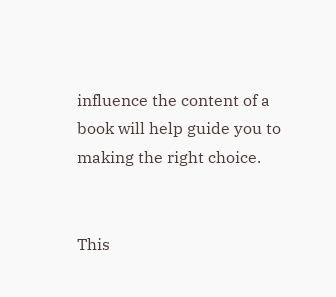influence the content of a book will help guide you to making the right choice.


This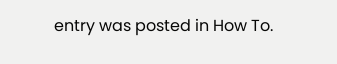entry was posted in How To.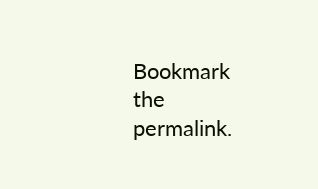Bookmark the permalink.